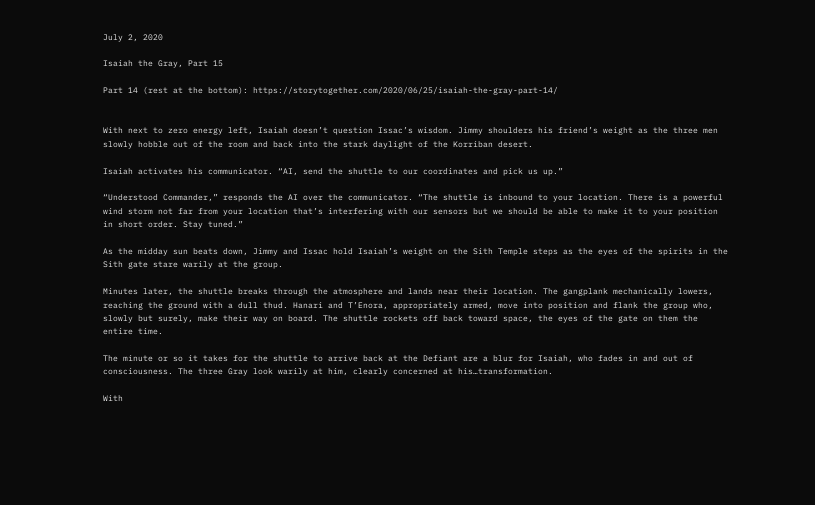July 2, 2020

Isaiah the Gray, Part 15

Part 14 (rest at the bottom): https://storytogether.com/2020/06/25/isaiah-the-gray-part-14/


With next to zero energy left, Isaiah doesn’t question Issac’s wisdom. Jimmy shoulders his friend’s weight as the three men slowly hobble out of the room and back into the stark daylight of the Korriban desert.

Isaiah activates his communicator. “AI, send the shuttle to our coordinates and pick us up.”

“Understood Commander,” responds the AI over the communicator. “The shuttle is inbound to your location. There is a powerful wind storm not far from your location that’s interfering with our sensors but we should be able to make it to your position in short order. Stay tuned.”

As the midday sun beats down, Jimmy and Issac hold Isaiah’s weight on the Sith Temple steps as the eyes of the spirits in the Sith gate stare warily at the group.

Minutes later, the shuttle breaks through the atmosphere and lands near their location. The gangplank mechanically lowers, reaching the ground with a dull thud. Hanari and T’Enora, appropriately armed, move into position and flank the group who, slowly but surely, make their way on board. The shuttle rockets off back toward space, the eyes of the gate on them the entire time.

The minute or so it takes for the shuttle to arrive back at the Defiant are a blur for Isaiah, who fades in and out of consciousness. The three Gray look warily at him, clearly concerned at his…transformation.

With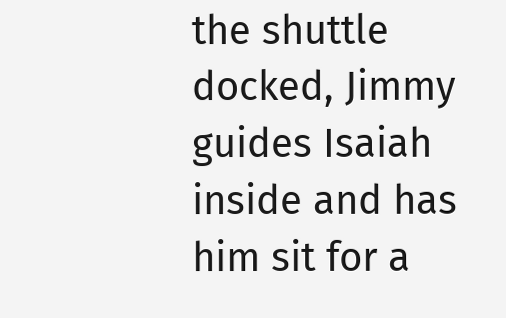the shuttle docked, Jimmy guides Isaiah inside and has him sit for a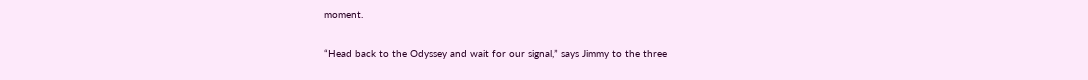moment.

“Head back to the Odyssey and wait for our signal,” says Jimmy to the three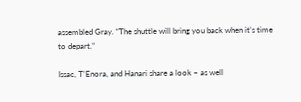assembled Gray. “The shuttle will bring you back when it’s time to depart.”

Issac, T’Enora, and Hanari share a look – as well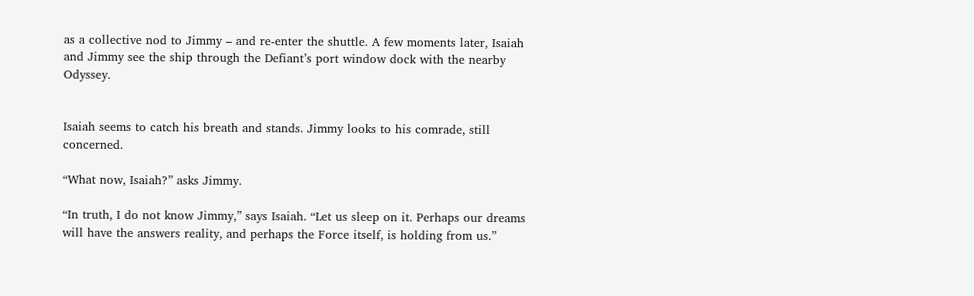as a collective nod to Jimmy – and re-enter the shuttle. A few moments later, Isaiah and Jimmy see the ship through the Defiant’s port window dock with the nearby Odyssey.


Isaiah seems to catch his breath and stands. Jimmy looks to his comrade, still concerned.

“What now, Isaiah?” asks Jimmy.

“In truth, I do not know Jimmy,” says Isaiah. “Let us sleep on it. Perhaps our dreams will have the answers reality, and perhaps the Force itself, is holding from us.”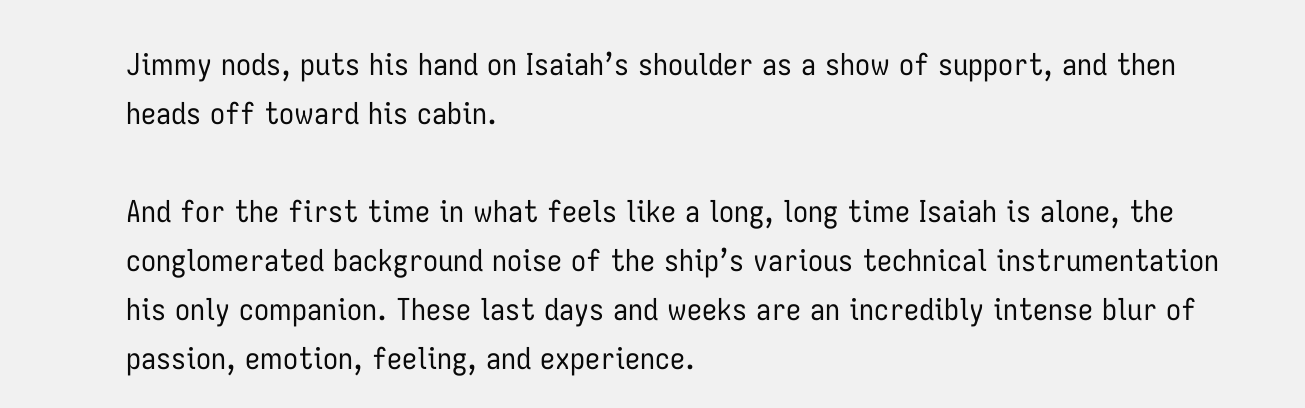Jimmy nods, puts his hand on Isaiah’s shoulder as a show of support, and then heads off toward his cabin.

And for the first time in what feels like a long, long time Isaiah is alone, the conglomerated background noise of the ship’s various technical instrumentation his only companion. These last days and weeks are an incredibly intense blur of passion, emotion, feeling, and experience.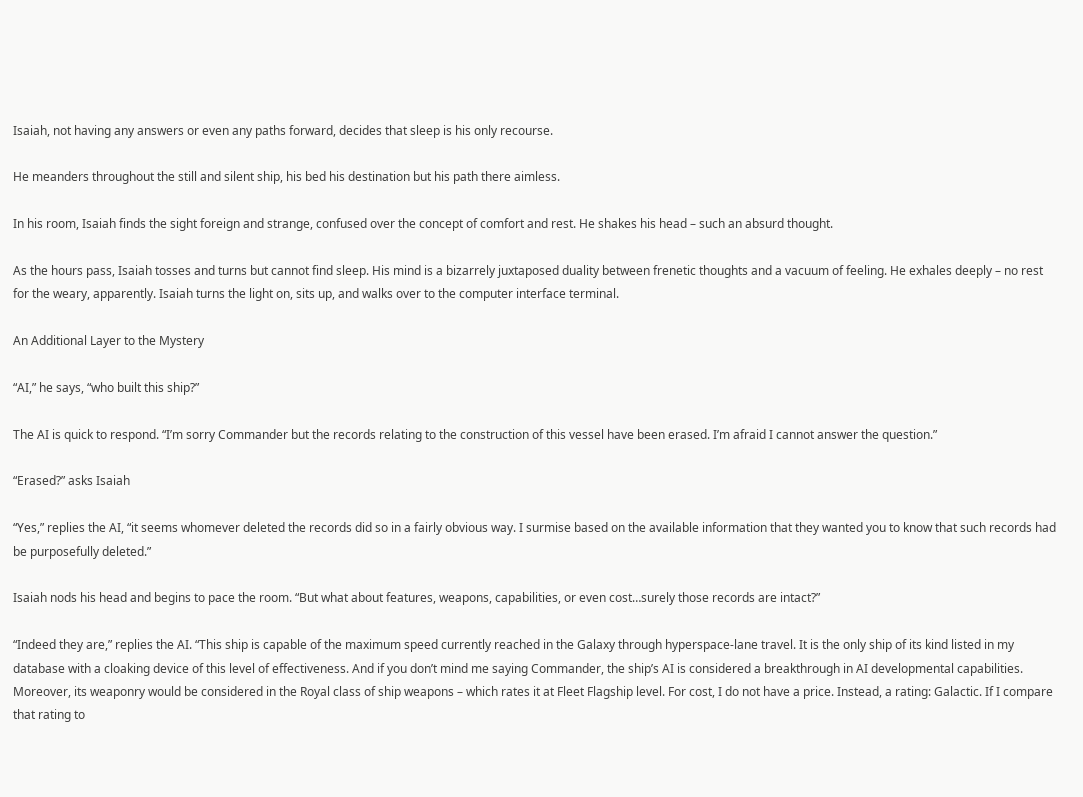Isaiah, not having any answers or even any paths forward, decides that sleep is his only recourse.

He meanders throughout the still and silent ship, his bed his destination but his path there aimless.

In his room, Isaiah finds the sight foreign and strange, confused over the concept of comfort and rest. He shakes his head – such an absurd thought.

As the hours pass, Isaiah tosses and turns but cannot find sleep. His mind is a bizarrely juxtaposed duality between frenetic thoughts and a vacuum of feeling. He exhales deeply – no rest for the weary, apparently. Isaiah turns the light on, sits up, and walks over to the computer interface terminal.

An Additional Layer to the Mystery

“AI,” he says, “who built this ship?”

The AI is quick to respond. “I’m sorry Commander but the records relating to the construction of this vessel have been erased. I’m afraid I cannot answer the question.”

“Erased?” asks Isaiah

“Yes,” replies the AI, “it seems whomever deleted the records did so in a fairly obvious way. I surmise based on the available information that they wanted you to know that such records had be purposefully deleted.”

Isaiah nods his head and begins to pace the room. “But what about features, weapons, capabilities, or even cost…surely those records are intact?”

“Indeed they are,” replies the AI. “This ship is capable of the maximum speed currently reached in the Galaxy through hyperspace-lane travel. It is the only ship of its kind listed in my database with a cloaking device of this level of effectiveness. And if you don’t mind me saying Commander, the ship’s AI is considered a breakthrough in AI developmental capabilities. Moreover, its weaponry would be considered in the Royal class of ship weapons – which rates it at Fleet Flagship level. For cost, I do not have a price. Instead, a rating: Galactic. If I compare that rating to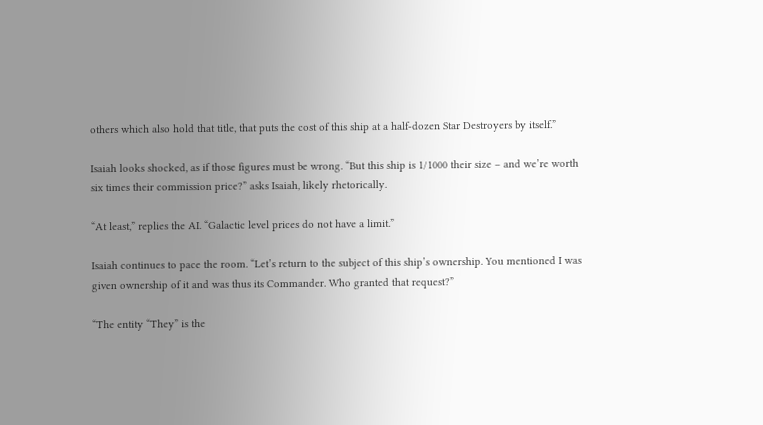others which also hold that title, that puts the cost of this ship at a half-dozen Star Destroyers by itself.”

Isaiah looks shocked, as if those figures must be wrong. “But this ship is 1/1000 their size – and we’re worth six times their commission price?” asks Isaiah, likely rhetorically.

“At least,” replies the AI. “Galactic level prices do not have a limit.”

Isaiah continues to pace the room. “Let’s return to the subject of this ship’s ownership. You mentioned I was given ownership of it and was thus its Commander. Who granted that request?”

“The entity “They” is the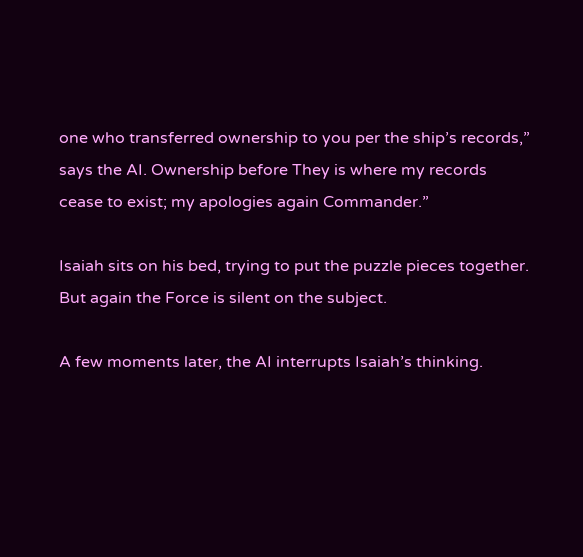one who transferred ownership to you per the ship’s records,” says the AI. Ownership before They is where my records cease to exist; my apologies again Commander.”

Isaiah sits on his bed, trying to put the puzzle pieces together. But again the Force is silent on the subject.

A few moments later, the AI interrupts Isaiah’s thinking.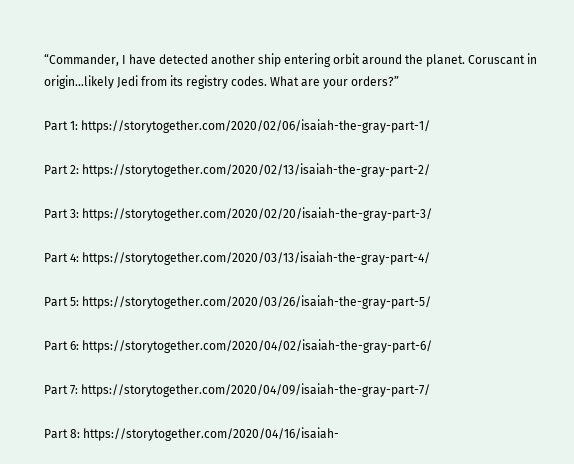“Commander, I have detected another ship entering orbit around the planet. Coruscant in origin…likely Jedi from its registry codes. What are your orders?”

Part 1: https://storytogether.com/2020/02/06/isaiah-the-gray-part-1/

Part 2: https://storytogether.com/2020/02/13/isaiah-the-gray-part-2/

Part 3: https://storytogether.com/2020/02/20/isaiah-the-gray-part-3/

Part 4: https://storytogether.com/2020/03/13/isaiah-the-gray-part-4/

Part 5: https://storytogether.com/2020/03/26/isaiah-the-gray-part-5/

Part 6: https://storytogether.com/2020/04/02/isaiah-the-gray-part-6/

Part 7: https://storytogether.com/2020/04/09/isaiah-the-gray-part-7/

Part 8: https://storytogether.com/2020/04/16/isaiah-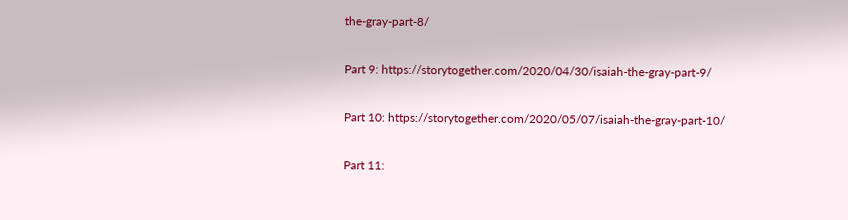the-gray-part-8/

Part 9: https://storytogether.com/2020/04/30/isaiah-the-gray-part-9/

Part 10: https://storytogether.com/2020/05/07/isaiah-the-gray-part-10/

Part 11: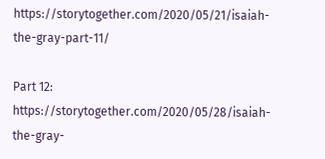https://storytogether.com/2020/05/21/isaiah-the-gray-part-11/

Part 12: https://storytogether.com/2020/05/28/isaiah-the-gray-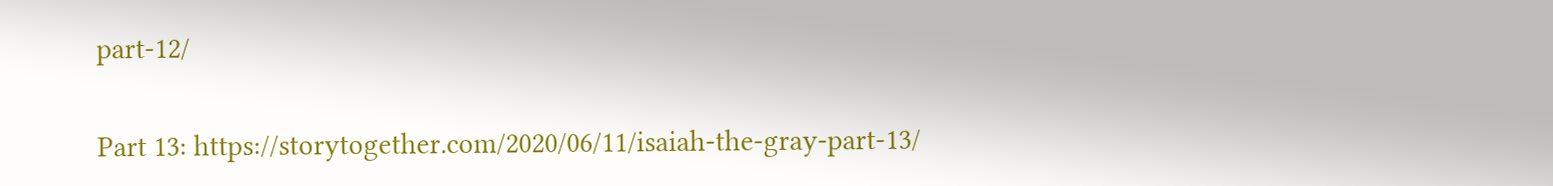part-12/

Part 13: https://storytogether.com/2020/06/11/isaiah-the-gray-part-13/